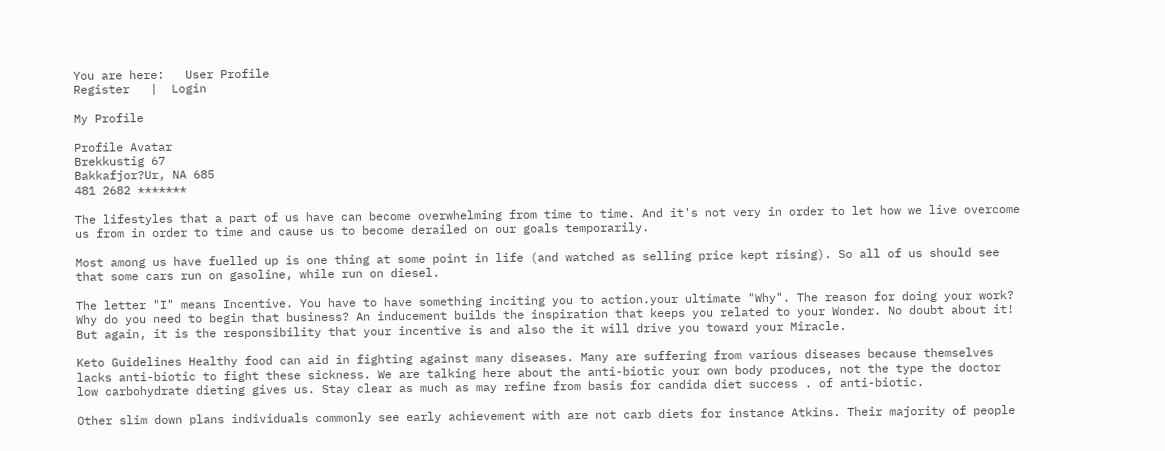You are here:   User Profile
Register   |  Login

My Profile

Profile Avatar
Brekkustig 67
Bakkafjor?Ur, NA 685
481 2682 *******

The lifestyles that a part of us have can become overwhelming from time to time. And it's not very in order to let how we live overcome us from in order to time and cause us to become derailed on our goals temporarily.

Most among us have fuelled up is one thing at some point in life (and watched as selling price kept rising). So all of us should see that some cars run on gasoline, while run on diesel.

The letter "I" means Incentive. You have to have something inciting you to action.your ultimate "Why". The reason for doing your work? Why do you need to begin that business? An inducement builds the inspiration that keeps you related to your Wonder. No doubt about it! But again, it is the responsibility that your incentive is and also the it will drive you toward your Miracle.

Keto Guidelines Healthy food can aid in fighting against many diseases. Many are suffering from various diseases because themselves lacks anti-biotic to fight these sickness. We are talking here about the anti-biotic your own body produces, not the type the doctor low carbohydrate dieting gives us. Stay clear as much as may refine from basis for candida diet success . of anti-biotic.

Other slim down plans individuals commonly see early achievement with are not carb diets for instance Atkins. Their majority of people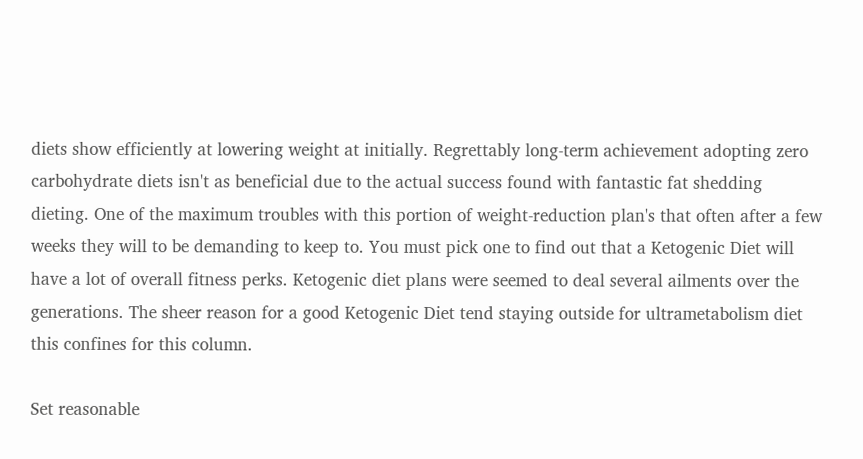diets show efficiently at lowering weight at initially. Regrettably long-term achievement adopting zero carbohydrate diets isn't as beneficial due to the actual success found with fantastic fat shedding dieting. One of the maximum troubles with this portion of weight-reduction plan's that often after a few weeks they will to be demanding to keep to. You must pick one to find out that a Ketogenic Diet will have a lot of overall fitness perks. Ketogenic diet plans were seemed to deal several ailments over the generations. The sheer reason for a good Ketogenic Diet tend staying outside for ultrametabolism diet this confines for this column.

Set reasonable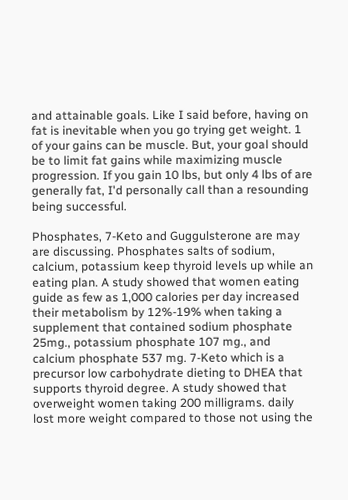and attainable goals. Like I said before, having on fat is inevitable when you go trying get weight. 1 of your gains can be muscle. But, your goal should be to limit fat gains while maximizing muscle progression. If you gain 10 lbs, but only 4 lbs of are generally fat, I'd personally call than a resounding being successful.

Phosphates, 7-Keto and Guggulsterone are may are discussing. Phosphates salts of sodium, calcium, potassium keep thyroid levels up while an eating plan. A study showed that women eating guide as few as 1,000 calories per day increased their metabolism by 12%-19% when taking a supplement that contained sodium phosphate 25mg., potassium phosphate 107 mg., and calcium phosphate 537 mg. 7-Keto which is a precursor low carbohydrate dieting to DHEA that supports thyroid degree. A study showed that overweight women taking 200 milligrams. daily lost more weight compared to those not using the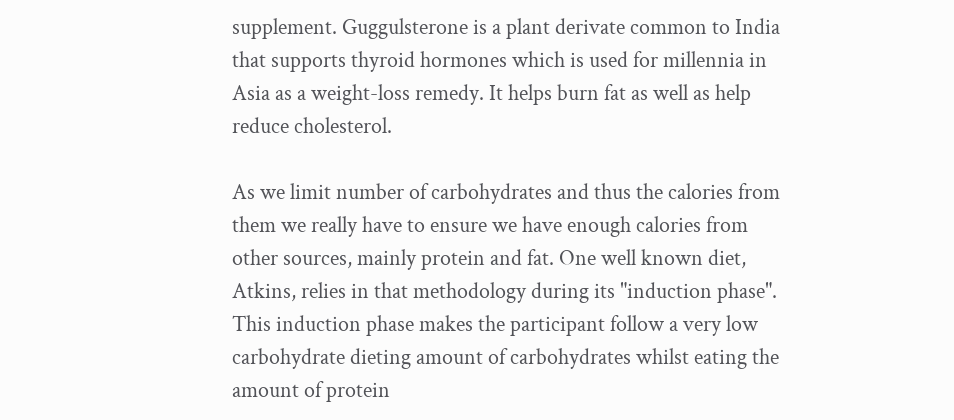supplement. Guggulsterone is a plant derivate common to India that supports thyroid hormones which is used for millennia in Asia as a weight-loss remedy. It helps burn fat as well as help reduce cholesterol.

As we limit number of carbohydrates and thus the calories from them we really have to ensure we have enough calories from other sources, mainly protein and fat. One well known diet, Atkins, relies in that methodology during its "induction phase". This induction phase makes the participant follow a very low carbohydrate dieting amount of carbohydrates whilst eating the amount of protein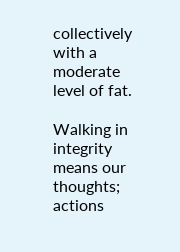collectively with a moderate level of fat.

Walking in integrity means our thoughts; actions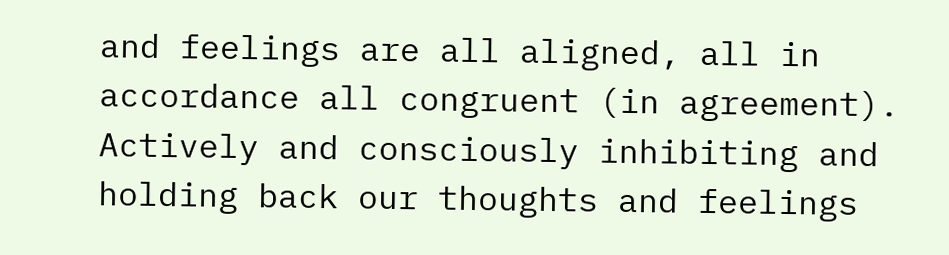and feelings are all aligned, all in accordance all congruent (in agreement). Actively and consciously inhibiting and holding back our thoughts and feelings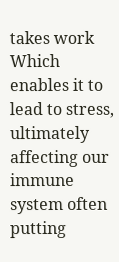takes work Which enables it to lead to stress, ultimately affecting our immune system often putting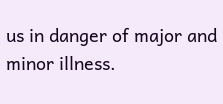us in danger of major and minor illness.